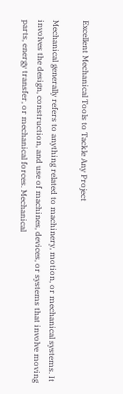Excellent Mechanical Tools to Tackle Any Project

Mechanical generally refers to anything related to machinery, motion, or mechanical systems. It involves the design, construction, and use of machines, devices, or systems that involve moving parts, energy transfer, or mechanical forces. Mechanical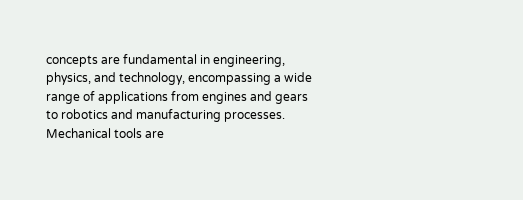concepts are fundamental in engineering, physics, and technology, encompassing a wide range of applications from engines and gears to robotics and manufacturing processes. Mechanical tools are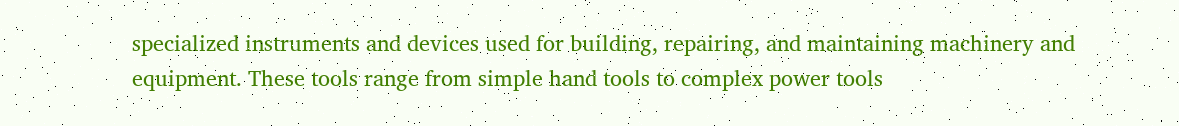specialized instruments and devices used for building, repairing, and maintaining machinery and equipment. These tools range from simple hand tools to complex power tools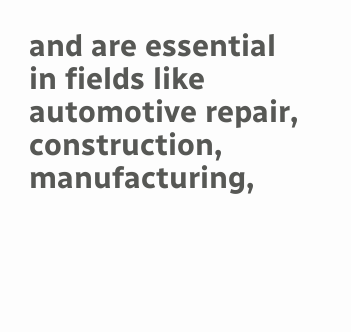and are essential in fields like automotive repair, construction, manufacturing,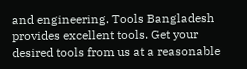and engineering. Tools Bangladesh provides excellent tools. Get your desired tools from us at a reasonable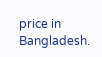price in Bangladesh.